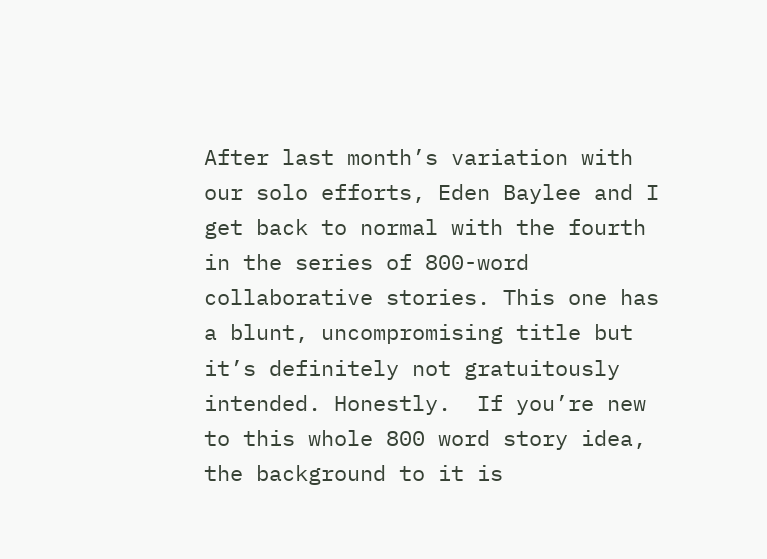After last month’s variation with our solo efforts, Eden Baylee and I get back to normal with the fourth in the series of 800-word collaborative stories. This one has a blunt, uncompromising title but it’s definitely not gratuitously intended. Honestly.  If you’re new to this whole 800 word story idea, the background to it is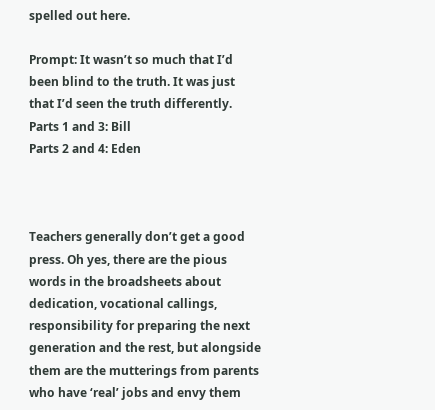spelled out here.

Prompt: It wasn’t so much that I’d been blind to the truth. It was just that I’d seen the truth differently.
Parts 1 and 3: Bill
Parts 2 and 4: Eden



Teachers generally don’t get a good press. Oh yes, there are the pious words in the broadsheets about dedication, vocational callings, responsibility for preparing the next generation and the rest, but alongside them are the mutterings from parents who have ‘real’ jobs and envy them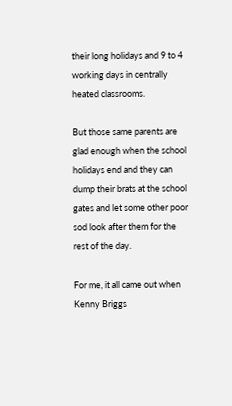their long holidays and 9 to 4 working days in centrally heated classrooms.

But those same parents are glad enough when the school holidays end and they can dump their brats at the school gates and let some other poor sod look after them for the rest of the day.

For me, it all came out when Kenny Briggs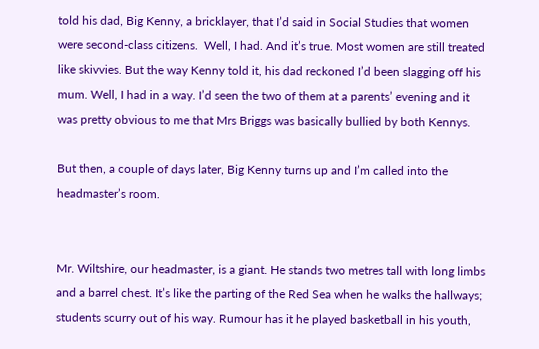told his dad, Big Kenny, a bricklayer, that I’d said in Social Studies that women were second-class citizens.  Well, I had. And it’s true. Most women are still treated like skivvies. But the way Kenny told it, his dad reckoned I’d been slagging off his mum. Well, I had in a way. I’d seen the two of them at a parents’ evening and it was pretty obvious to me that Mrs Briggs was basically bullied by both Kennys.

But then, a couple of days later, Big Kenny turns up and I’m called into the headmaster’s room.


Mr. Wiltshire, our headmaster, is a giant. He stands two metres tall with long limbs and a barrel chest. It’s like the parting of the Red Sea when he walks the hallways; students scurry out of his way. Rumour has it he played basketball in his youth,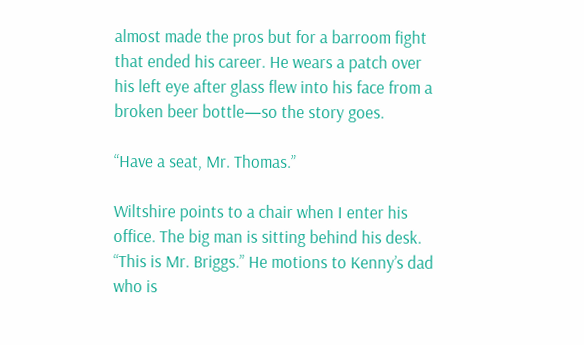almost made the pros but for a barroom fight that ended his career. He wears a patch over his left eye after glass flew into his face from a broken beer bottle—so the story goes.

“Have a seat, Mr. Thomas.”

Wiltshire points to a chair when I enter his office. The big man is sitting behind his desk. “This is Mr. Briggs.” He motions to Kenny’s dad who is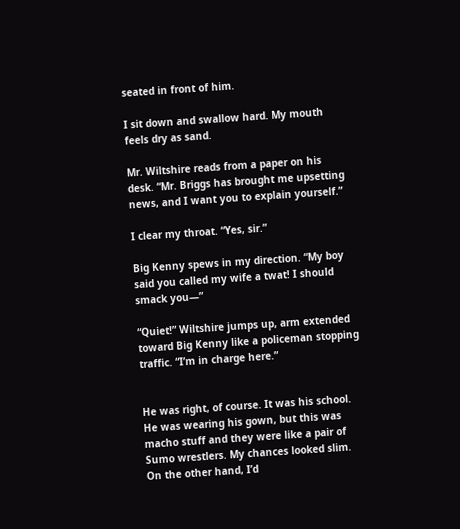seated in front of him.

I sit down and swallow hard. My mouth feels dry as sand.

Mr. Wiltshire reads from a paper on his desk. “Mr. Briggs has brought me upsetting news, and I want you to explain yourself.”

I clear my throat. “Yes, sir.”

Big Kenny spews in my direction. “My boy said you called my wife a twat! I should smack you—”

“Quiet!” Wiltshire jumps up, arm extended toward Big Kenny like a policeman stopping traffic. “I’m in charge here.”


He was right, of course. It was his school. He was wearing his gown, but this was macho stuff and they were like a pair of Sumo wrestlers. My chances looked slim. On the other hand, I’d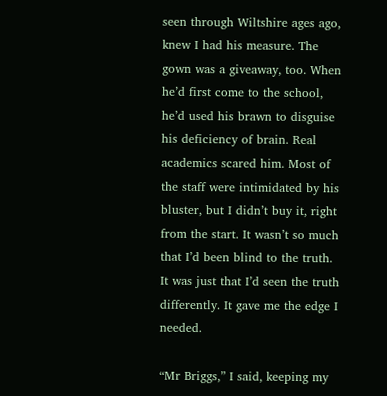seen through Wiltshire ages ago, knew I had his measure. The gown was a giveaway, too. When he’d first come to the school, he’d used his brawn to disguise his deficiency of brain. Real academics scared him. Most of the staff were intimidated by his bluster, but I didn’t buy it, right from the start. It wasn’t so much that I’d been blind to the truth. It was just that I’d seen the truth differently. It gave me the edge I needed.

“Mr Briggs,” I said, keeping my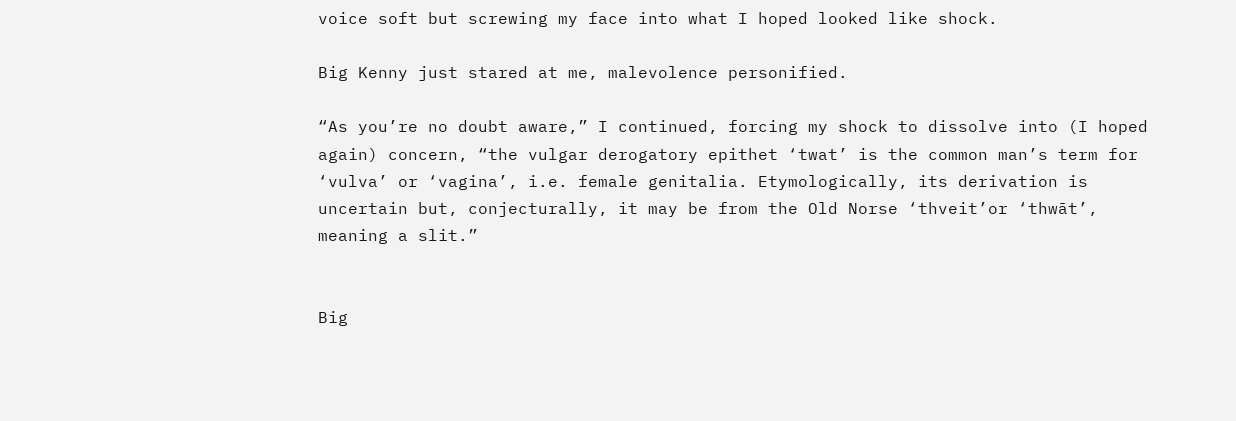voice soft but screwing my face into what I hoped looked like shock.

Big Kenny just stared at me, malevolence personified.

“As you’re no doubt aware,” I continued, forcing my shock to dissolve into (I hoped again) concern, “the vulgar derogatory epithet ‘twat’ is the common man’s term for ‘vulva’ or ‘vagina’, i.e. female genitalia. Etymologically, its derivation is uncertain but, conjecturally, it may be from the Old Norse ‘thveit’or ‘thwāt’, meaning a slit.”


Big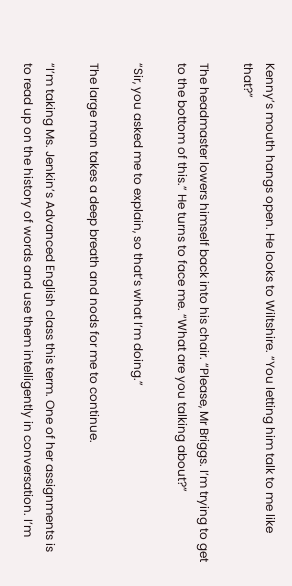Kenny’s mouth hangs open. He looks to Wiltshire. “You letting him talk to me like that?”

The headmaster lowers himself back into his chair. “Please, Mr Briggs. I’m trying to get to the bottom of this.” He turns to face me. “What are you talking about?”

“Sir, you asked me to explain, so that’s what I’m doing.”

The large man takes a deep breath and nods for me to continue.

“I’m taking Ms. Jenkin’s Advanced English class this term. One of her assignments is to read up on the history of words and use them intelligently in conversation. I’m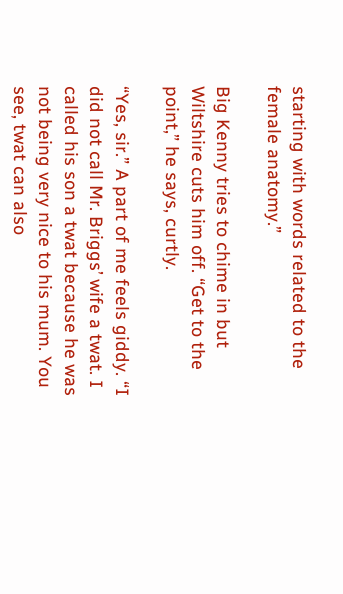starting with words related to the female anatomy.”

Big Kenny tries to chime in but Wiltshire cuts him off. “Get to the point,” he says, curtly.

“Yes, sir.” A part of me feels giddy. “I did not call Mr. Briggs’ wife a twat. I called his son a twat because he was not being very nice to his mum. You see, twat can also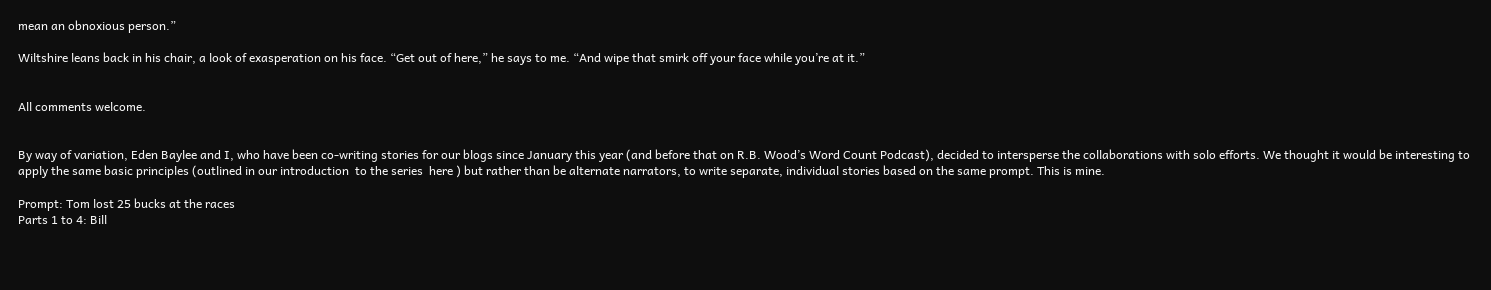mean an obnoxious person.”

Wiltshire leans back in his chair, a look of exasperation on his face. “Get out of here,” he says to me. “And wipe that smirk off your face while you’re at it.”


All comments welcome.


By way of variation, Eden Baylee and I, who have been co-writing stories for our blogs since January this year (and before that on R.B. Wood’s Word Count Podcast), decided to intersperse the collaborations with solo efforts. We thought it would be interesting to apply the same basic principles (outlined in our introduction  to the series  here ) but rather than be alternate narrators, to write separate, individual stories based on the same prompt. This is mine.

Prompt: Tom lost 25 bucks at the races
Parts 1 to 4: Bill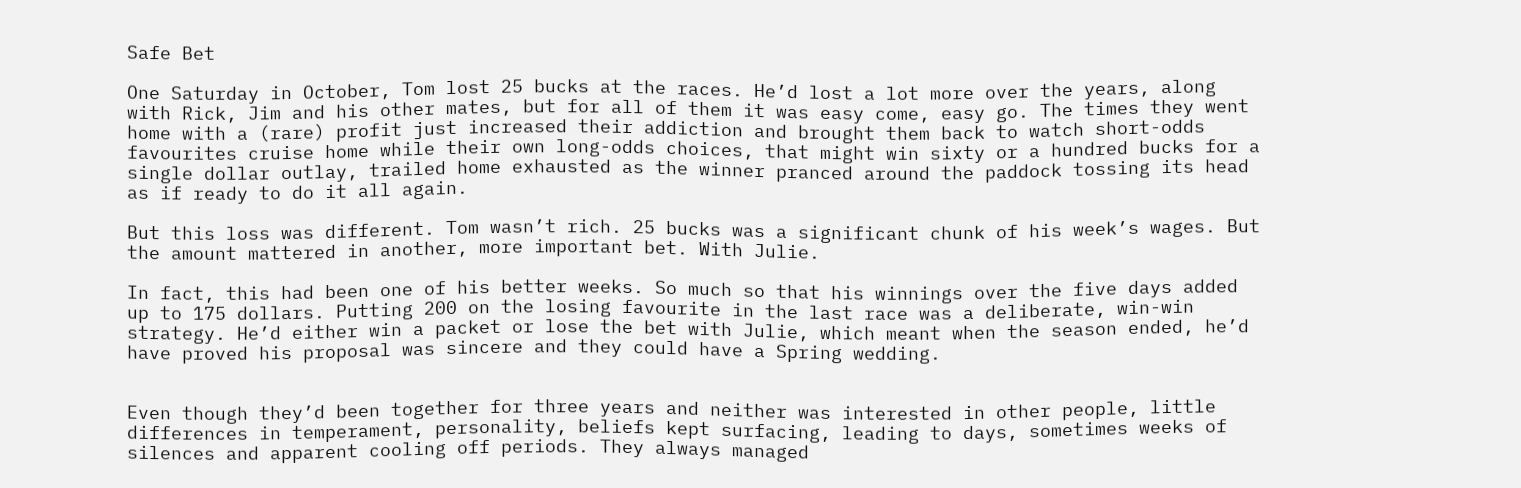Safe Bet

One Saturday in October, Tom lost 25 bucks at the races. He’d lost a lot more over the years, along with Rick, Jim and his other mates, but for all of them it was easy come, easy go. The times they went home with a (rare) profit just increased their addiction and brought them back to watch short-odds favourites cruise home while their own long-odds choices, that might win sixty or a hundred bucks for a single dollar outlay, trailed home exhausted as the winner pranced around the paddock tossing its head as if ready to do it all again.

But this loss was different. Tom wasn’t rich. 25 bucks was a significant chunk of his week’s wages. But the amount mattered in another, more important bet. With Julie.

In fact, this had been one of his better weeks. So much so that his winnings over the five days added up to 175 dollars. Putting 200 on the losing favourite in the last race was a deliberate, win-win strategy. He’d either win a packet or lose the bet with Julie, which meant when the season ended, he’d have proved his proposal was sincere and they could have a Spring wedding.


Even though they’d been together for three years and neither was interested in other people, little differences in temperament, personality, beliefs kept surfacing, leading to days, sometimes weeks of silences and apparent cooling off periods. They always managed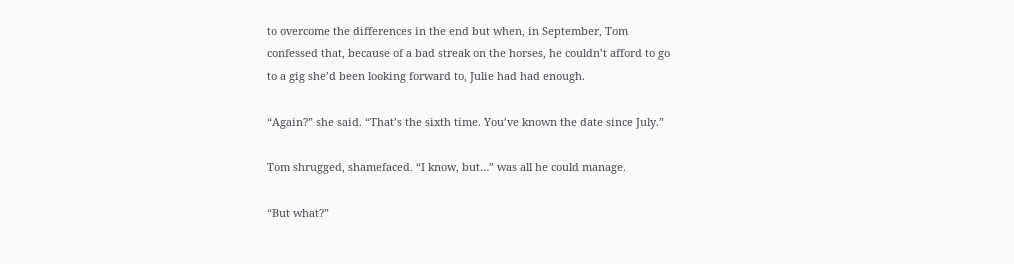to overcome the differences in the end but when, in September, Tom confessed that, because of a bad streak on the horses, he couldn’t afford to go to a gig she’d been looking forward to, Julie had had enough.

“Again?” she said. “That’s the sixth time. You’ve known the date since July.”

Tom shrugged, shamefaced. “I know, but…” was all he could manage.

“But what?”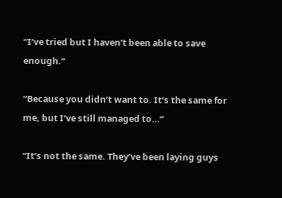“I’ve tried but I haven’t been able to save enough.”

“Because you didn’t want to. It’s the same for me, but I’ve still managed to…”

“It’s not the same. They’ve been laying guys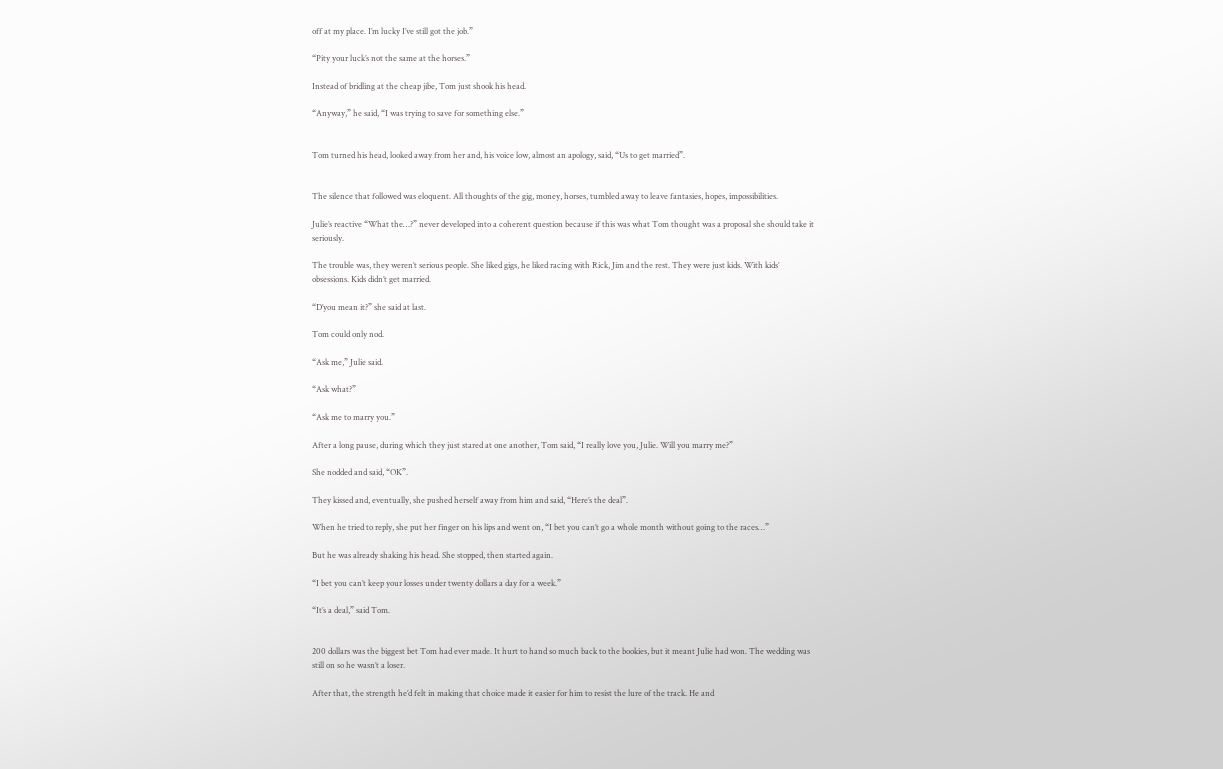off at my place. I’m lucky I’ve still got the job.”

“Pity your luck’s not the same at the horses.”

Instead of bridling at the cheap jibe, Tom just shook his head.

“Anyway,” he said, “I was trying to save for something else.”


Tom turned his head, looked away from her and, his voice low, almost an apology, said, “Us to get married”.


The silence that followed was eloquent. All thoughts of the gig, money, horses, tumbled away to leave fantasies, hopes, impossibilities.

Julie’s reactive “What the…?” never developed into a coherent question because if this was what Tom thought was a proposal she should take it seriously.

The trouble was, they weren’t serious people. She liked gigs, he liked racing with Rick, Jim and the rest. They were just kids. With kids’ obsessions. Kids didn’t get married.

“D’you mean it?” she said at last.

Tom could only nod.

“Ask me,” Julie said.

“Ask what?”

“Ask me to marry you.”

After a long pause, during which they just stared at one another, Tom said, “I really love you, Julie. Will you marry me?”

She nodded and said, “OK”.

They kissed and, eventually, she pushed herself away from him and said, “Here’s the deal”.

When he tried to reply, she put her finger on his lips and went on, “I bet you can’t go a whole month without going to the races…”

But he was already shaking his head. She stopped, then started again.

“I bet you can’t keep your losses under twenty dollars a day for a week.”

“It’s a deal,” said Tom.


200 dollars was the biggest bet Tom had ever made. It hurt to hand so much back to the bookies, but it meant Julie had won. The wedding was still on so he wasn’t a loser.

After that, the strength he’d felt in making that choice made it easier for him to resist the lure of the track. He and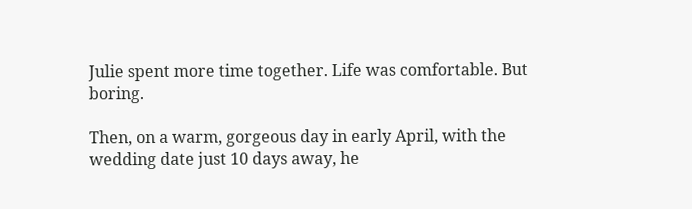Julie spent more time together. Life was comfortable. But boring.

Then, on a warm, gorgeous day in early April, with the wedding date just 10 days away, he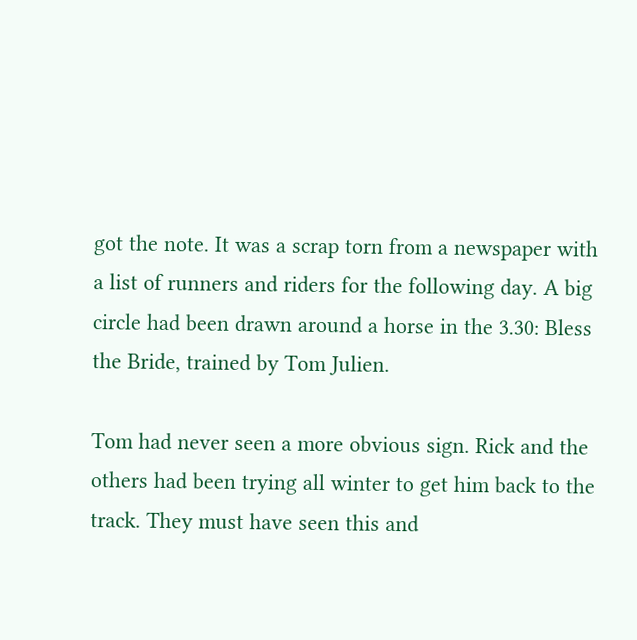got the note. It was a scrap torn from a newspaper with a list of runners and riders for the following day. A big circle had been drawn around a horse in the 3.30: Bless the Bride, trained by Tom Julien.

Tom had never seen a more obvious sign. Rick and the others had been trying all winter to get him back to the track. They must have seen this and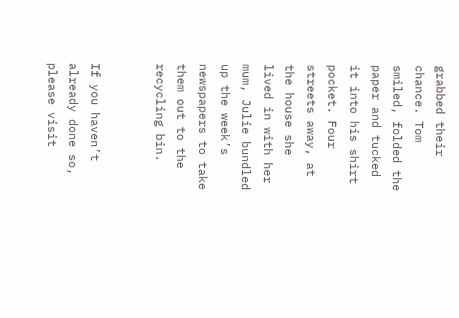grabbed their chance. Tom smiled, folded the paper and tucked it into his shirt pocket. Four streets away, at the house she lived in with her mum, Julie bundled up the week’s newspapers to take them out to the recycling bin.


If you haven’t already done so, please visit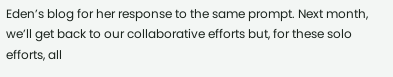Eden’s blog for her response to the same prompt. Next month, we’ll get back to our collaborative efforts but, for these solo efforts, all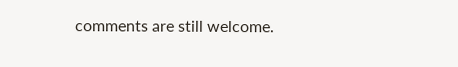comments are still welcome.